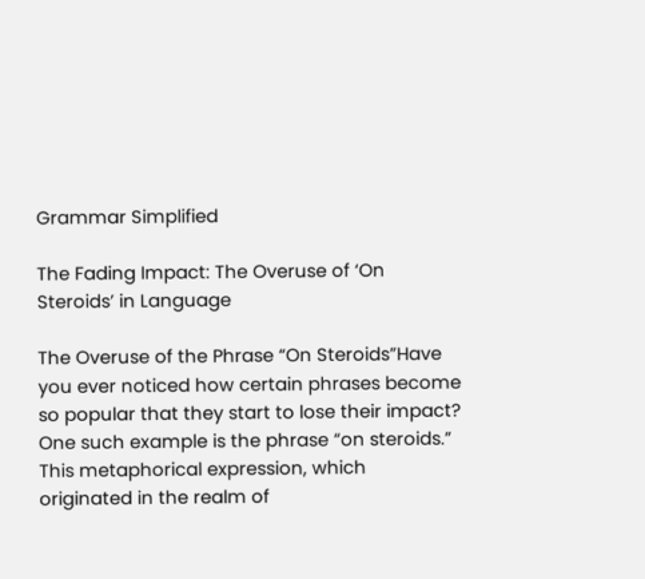Grammar Simplified

The Fading Impact: The Overuse of ‘On Steroids’ in Language

The Overuse of the Phrase “On Steroids”Have you ever noticed how certain phrases become so popular that they start to lose their impact? One such example is the phrase “on steroids.” This metaphorical expression, which originated in the realm of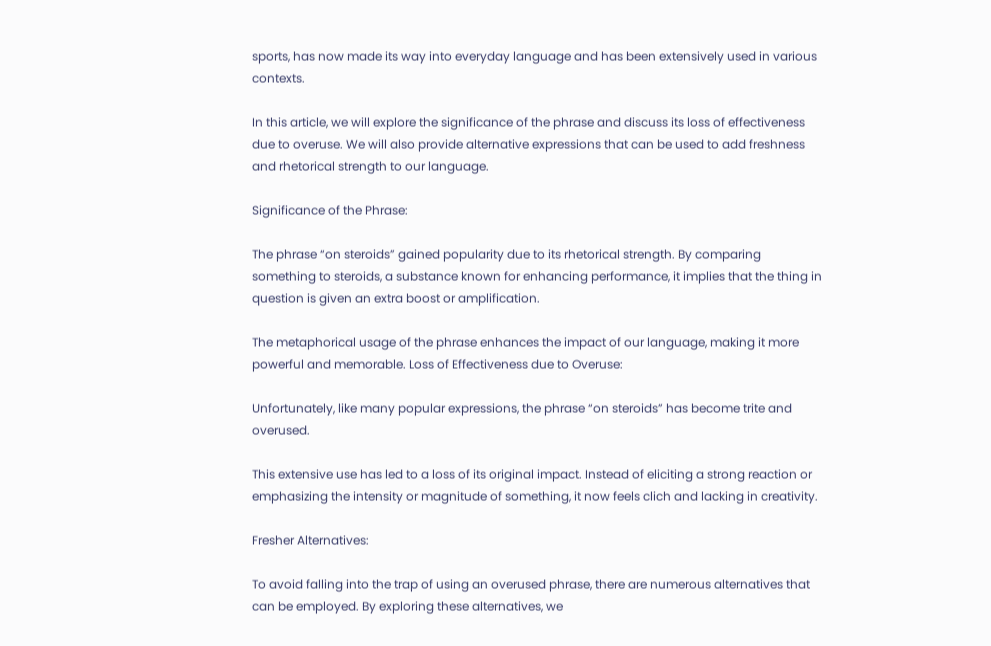sports, has now made its way into everyday language and has been extensively used in various contexts.

In this article, we will explore the significance of the phrase and discuss its loss of effectiveness due to overuse. We will also provide alternative expressions that can be used to add freshness and rhetorical strength to our language.

Significance of the Phrase:

The phrase “on steroids” gained popularity due to its rhetorical strength. By comparing something to steroids, a substance known for enhancing performance, it implies that the thing in question is given an extra boost or amplification.

The metaphorical usage of the phrase enhances the impact of our language, making it more powerful and memorable. Loss of Effectiveness due to Overuse:

Unfortunately, like many popular expressions, the phrase “on steroids” has become trite and overused.

This extensive use has led to a loss of its original impact. Instead of eliciting a strong reaction or emphasizing the intensity or magnitude of something, it now feels clich and lacking in creativity.

Fresher Alternatives:

To avoid falling into the trap of using an overused phrase, there are numerous alternatives that can be employed. By exploring these alternatives, we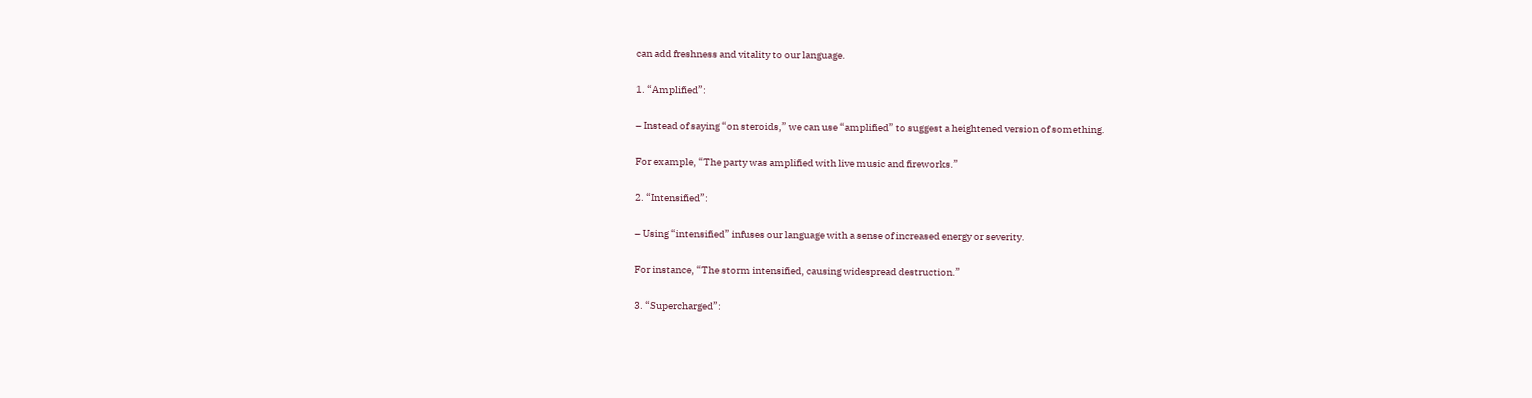can add freshness and vitality to our language.

1. “Amplified”:

– Instead of saying “on steroids,” we can use “amplified” to suggest a heightened version of something.

For example, “The party was amplified with live music and fireworks.”

2. “Intensified”:

– Using “intensified” infuses our language with a sense of increased energy or severity.

For instance, “The storm intensified, causing widespread destruction.”

3. “Supercharged”: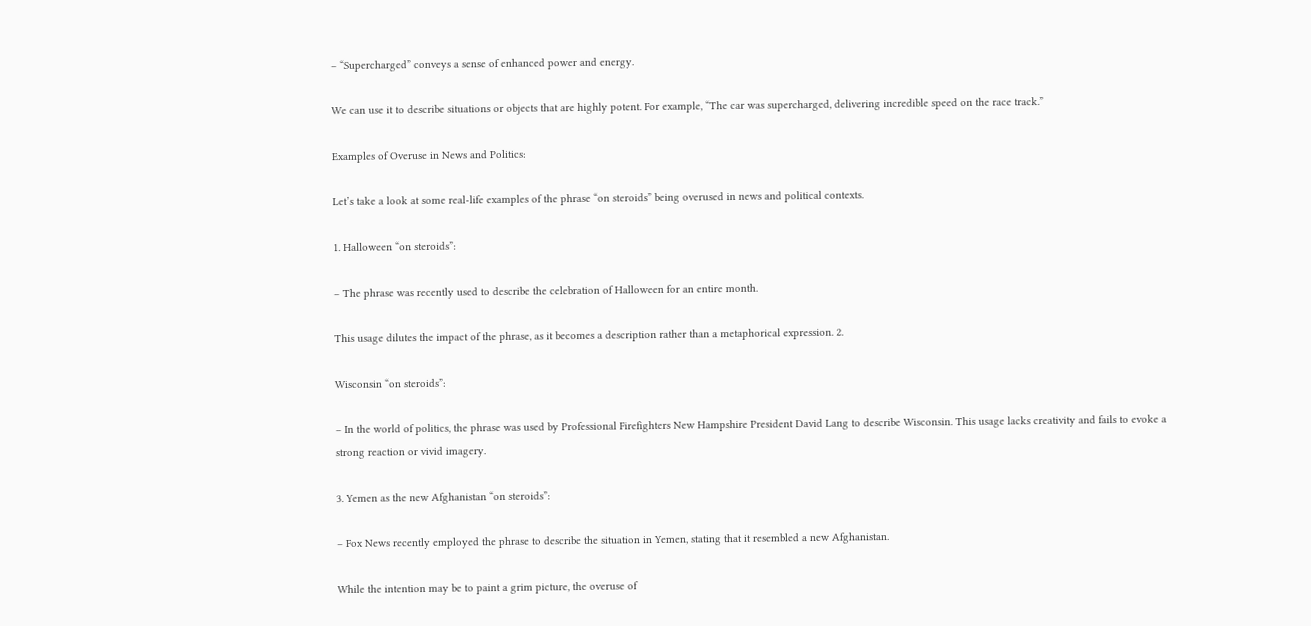– “Supercharged” conveys a sense of enhanced power and energy.

We can use it to describe situations or objects that are highly potent. For example, “The car was supercharged, delivering incredible speed on the race track.”

Examples of Overuse in News and Politics:

Let’s take a look at some real-life examples of the phrase “on steroids” being overused in news and political contexts.

1. Halloween “on steroids”:

– The phrase was recently used to describe the celebration of Halloween for an entire month.

This usage dilutes the impact of the phrase, as it becomes a description rather than a metaphorical expression. 2.

Wisconsin “on steroids”:

– In the world of politics, the phrase was used by Professional Firefighters New Hampshire President David Lang to describe Wisconsin. This usage lacks creativity and fails to evoke a strong reaction or vivid imagery.

3. Yemen as the new Afghanistan “on steroids”:

– Fox News recently employed the phrase to describe the situation in Yemen, stating that it resembled a new Afghanistan.

While the intention may be to paint a grim picture, the overuse of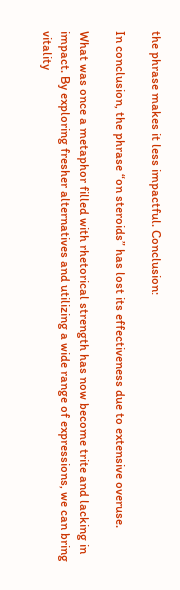the phrase makes it less impactful. Conclusion:

In conclusion, the phrase “on steroids” has lost its effectiveness due to extensive overuse.

What was once a metaphor filled with rhetorical strength has now become trite and lacking in impact. By exploring fresher alternatives and utilizing a wide range of expressions, we can bring vitality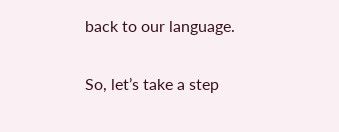back to our language.

So, let’s take a step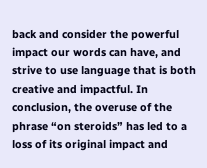back and consider the powerful impact our words can have, and strive to use language that is both creative and impactful. In conclusion, the overuse of the phrase “on steroids” has led to a loss of its original impact and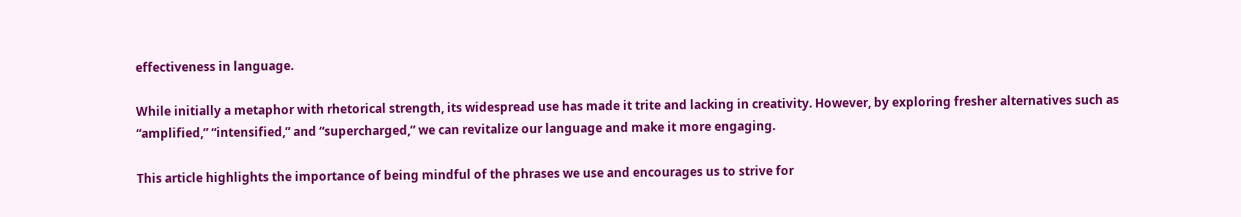effectiveness in language.

While initially a metaphor with rhetorical strength, its widespread use has made it trite and lacking in creativity. However, by exploring fresher alternatives such as “amplified,” “intensified,” and “supercharged,” we can revitalize our language and make it more engaging.

This article highlights the importance of being mindful of the phrases we use and encourages us to strive for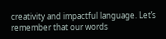creativity and impactful language. Let’s remember that our words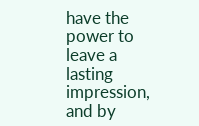have the power to leave a lasting impression, and by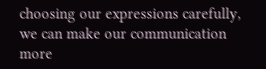choosing our expressions carefully, we can make our communication more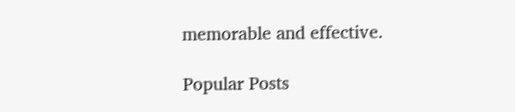memorable and effective.

Popular Posts